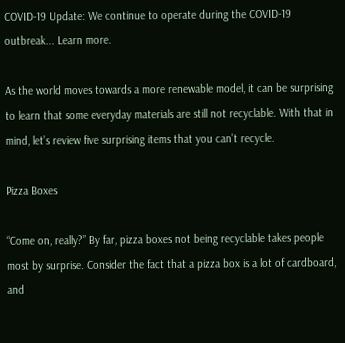COVID-19 Update: We continue to operate during the COVID-19 outbreak... Learn more.

As the world moves towards a more renewable model, it can be surprising to learn that some everyday materials are still not recyclable. With that in mind, let’s review five surprising items that you can’t recycle.

Pizza Boxes

“Come on, really?” By far, pizza boxes not being recyclable takes people most by surprise. Consider the fact that a pizza box is a lot of cardboard, and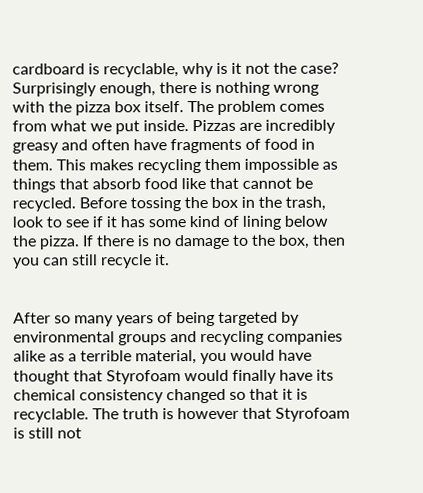cardboard is recyclable, why is it not the case? Surprisingly enough, there is nothing wrong with the pizza box itself. The problem comes from what we put inside. Pizzas are incredibly greasy and often have fragments of food in them. This makes recycling them impossible as things that absorb food like that cannot be recycled. Before tossing the box in the trash, look to see if it has some kind of lining below the pizza. If there is no damage to the box, then you can still recycle it.


After so many years of being targeted by environmental groups and recycling companies alike as a terrible material, you would have thought that Styrofoam would finally have its chemical consistency changed so that it is recyclable. The truth is however that Styrofoam is still not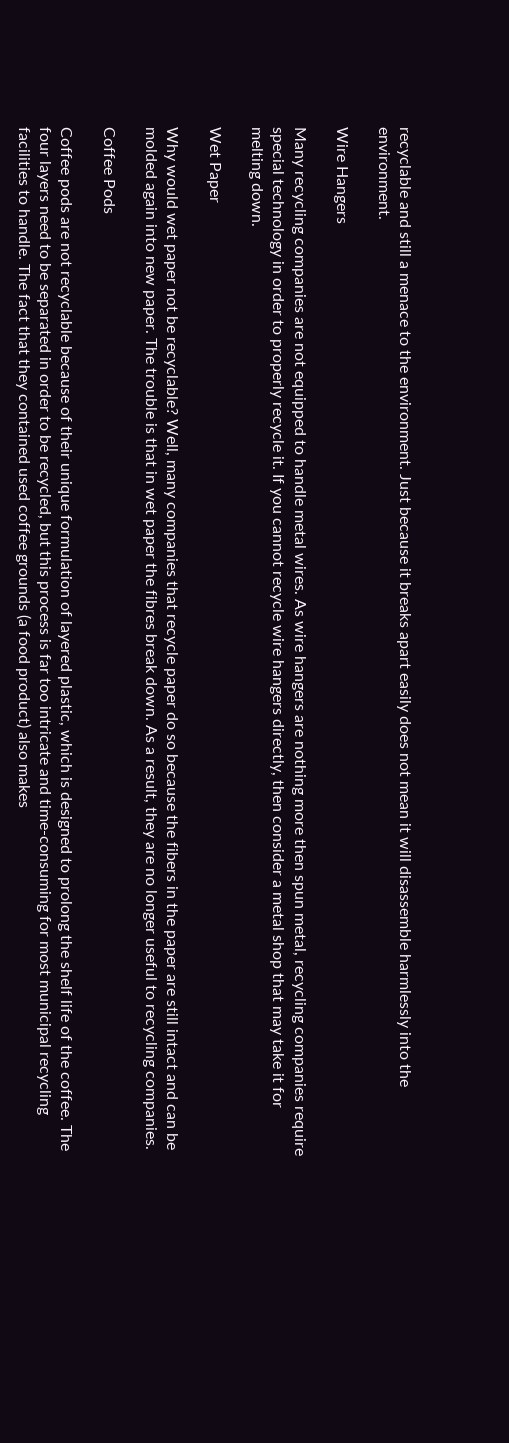recyclable and still a menace to the environment. Just because it breaks apart easily does not mean it will disassemble harmlessly into the environment.

Wire Hangers

Many recycling companies are not equipped to handle metal wires. As wire hangers are nothing more then spun metal, recycling companies require special technology in order to properly recycle it. If you cannot recycle wire hangers directly, then consider a metal shop that may take it for melting down.

Wet Paper

Why would wet paper not be recyclable? Well, many companies that recycle paper do so because the fibers in the paper are still intact and can be molded again into new paper. The trouble is that in wet paper the fibres break down. As a result, they are no longer useful to recycling companies.

Coffee Pods

Coffee pods are not recyclable because of their unique formulation of layered plastic, which is designed to prolong the shelf life of the coffee. The four layers need to be separated in order to be recycled, but this process is far too intricate and time-consuming for most municipal recycling facilities to handle. The fact that they contained used coffee grounds (a food product) also makes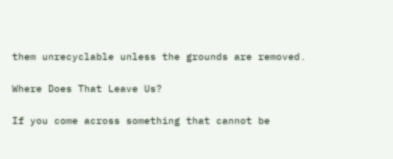them unrecyclable unless the grounds are removed.

Where Does That Leave Us?

If you come across something that cannot be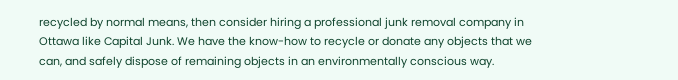recycled by normal means, then consider hiring a professional junk removal company in Ottawa like Capital Junk. We have the know-how to recycle or donate any objects that we can, and safely dispose of remaining objects in an environmentally conscious way.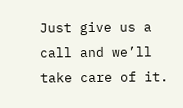Just give us a call and we’ll take care of it.